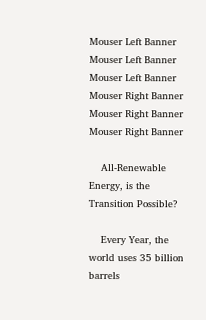Mouser Left Banner
Mouser Left Banner
Mouser Left Banner
Mouser Right Banner
Mouser Right Banner
Mouser Right Banner

    All-Renewable Energy, is the Transition Possible?

    Every Year, the world uses 35 billion barrels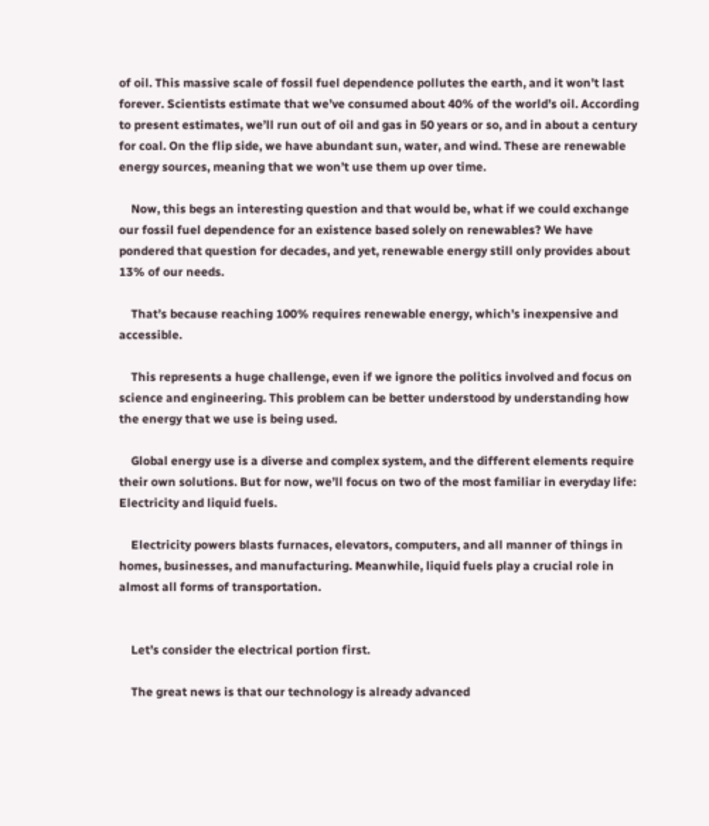of oil. This massive scale of fossil fuel dependence pollutes the earth, and it won’t last forever. Scientists estimate that we’ve consumed about 40% of the world’s oil. According to present estimates, we’ll run out of oil and gas in 50 years or so, and in about a century for coal. On the flip side, we have abundant sun, water, and wind. These are renewable energy sources, meaning that we won’t use them up over time.

    Now, this begs an interesting question and that would be, what if we could exchange our fossil fuel dependence for an existence based solely on renewables? We have pondered that question for decades, and yet, renewable energy still only provides about 13% of our needs.

    That’s because reaching 100% requires renewable energy, which’s inexpensive and accessible.

    This represents a huge challenge, even if we ignore the politics involved and focus on science and engineering. This problem can be better understood by understanding how the energy that we use is being used.

    Global energy use is a diverse and complex system, and the different elements require their own solutions. But for now, we’ll focus on two of the most familiar in everyday life: Electricity and liquid fuels.

    Electricity powers blasts furnaces, elevators, computers, and all manner of things in homes, businesses, and manufacturing. Meanwhile, liquid fuels play a crucial role in almost all forms of transportation.


    Let’s consider the electrical portion first.

    The great news is that our technology is already advanced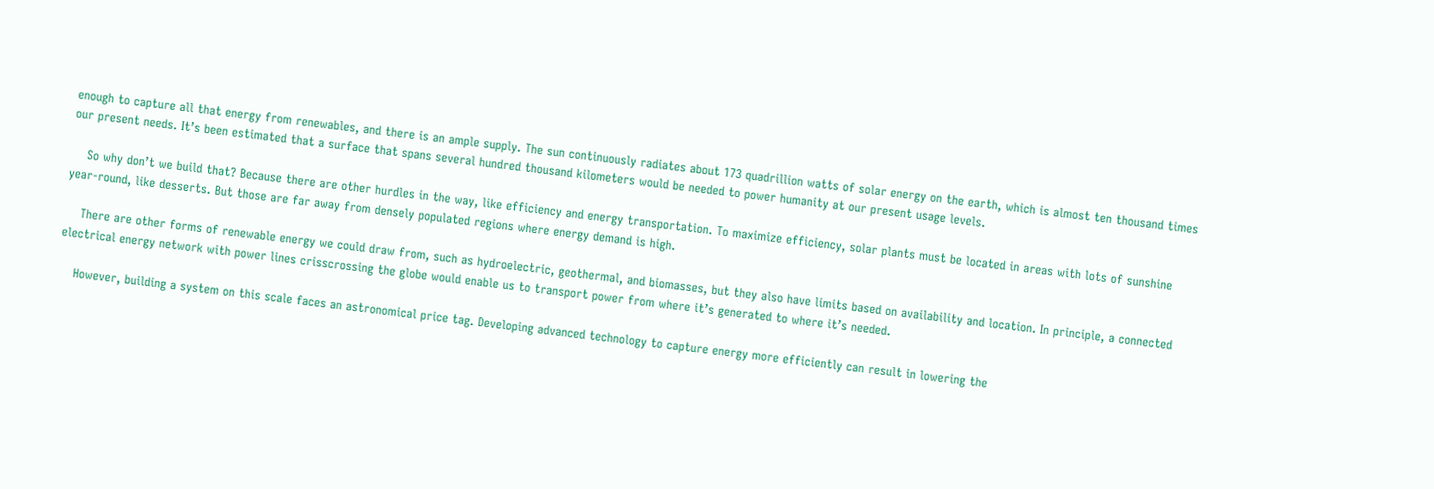enough to capture all that energy from renewables, and there is an ample supply. The sun continuously radiates about 173 quadrillion watts of solar energy on the earth, which is almost ten thousand times our present needs. It’s been estimated that a surface that spans several hundred thousand kilometers would be needed to power humanity at our present usage levels.

    So why don’t we build that? Because there are other hurdles in the way, like efficiency and energy transportation. To maximize efficiency, solar plants must be located in areas with lots of sunshine year-round, like desserts. But those are far away from densely populated regions where energy demand is high.

    There are other forms of renewable energy we could draw from, such as hydroelectric, geothermal, and biomasses, but they also have limits based on availability and location. In principle, a connected electrical energy network with power lines crisscrossing the globe would enable us to transport power from where it’s generated to where it’s needed.

    However, building a system on this scale faces an astronomical price tag. Developing advanced technology to capture energy more efficiently can result in lowering the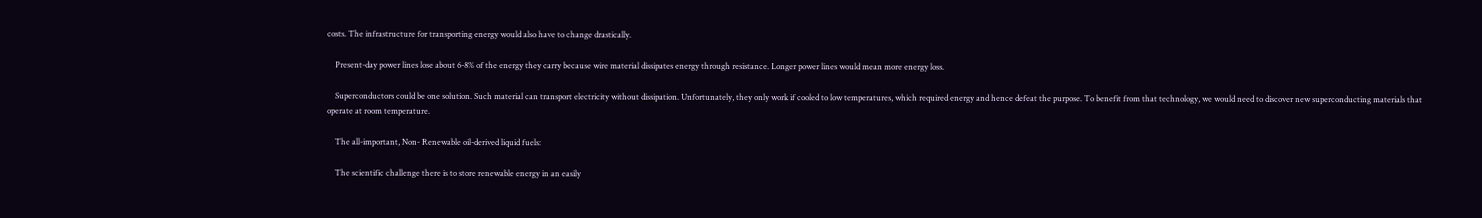costs. The infrastructure for transporting energy would also have to change drastically.

    Present-day power lines lose about 6-8% of the energy they carry because wire material dissipates energy through resistance. Longer power lines would mean more energy loss.

    Superconductors could be one solution. Such material can transport electricity without dissipation. Unfortunately, they only work if cooled to low temperatures, which required energy and hence defeat the purpose. To benefit from that technology, we would need to discover new superconducting materials that operate at room temperature.

    The all-important, Non- Renewable oil-derived liquid fuels:

    The scientific challenge there is to store renewable energy in an easily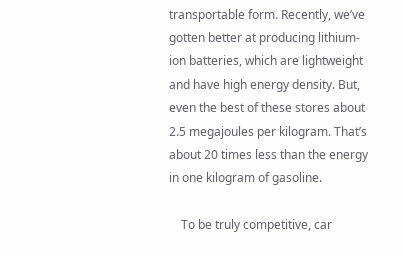transportable form. Recently, we’ve gotten better at producing lithium-ion batteries, which are lightweight and have high energy density. But, even the best of these stores about 2.5 megajoules per kilogram. That’s about 20 times less than the energy in one kilogram of gasoline.

    To be truly competitive, car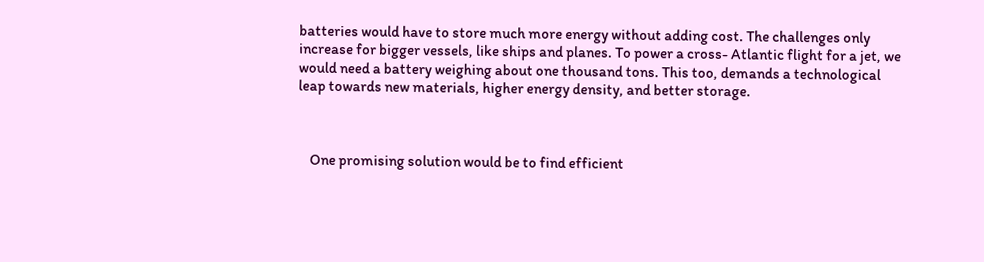batteries would have to store much more energy without adding cost. The challenges only increase for bigger vessels, like ships and planes. To power a cross- Atlantic flight for a jet, we would need a battery weighing about one thousand tons. This too, demands a technological leap towards new materials, higher energy density, and better storage.



    One promising solution would be to find efficient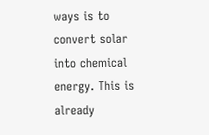ways is to convert solar into chemical energy. This is already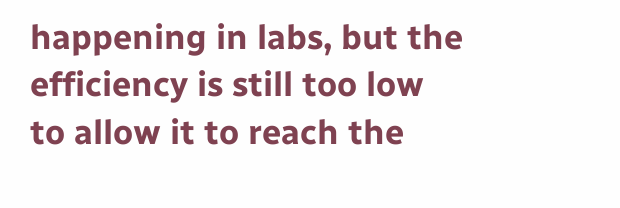happening in labs, but the efficiency is still too low to allow it to reach the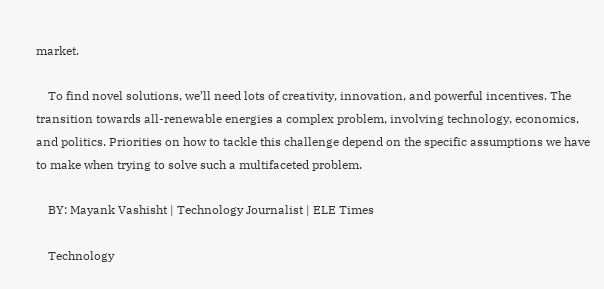market.

    To find novel solutions, we’ll need lots of creativity, innovation, and powerful incentives. The transition towards all-renewable energies a complex problem, involving technology, economics, and politics. Priorities on how to tackle this challenge depend on the specific assumptions we have to make when trying to solve such a multifaceted problem.

    BY: Mayank Vashisht | Technology Journalist | ELE Times

    Technology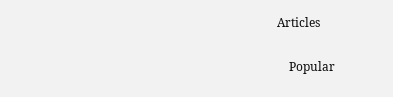Articles

    Popular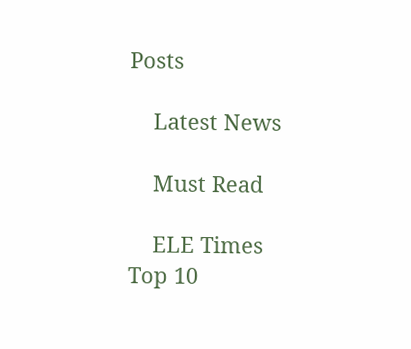Posts

    Latest News

    Must Read

    ELE Times Top 10